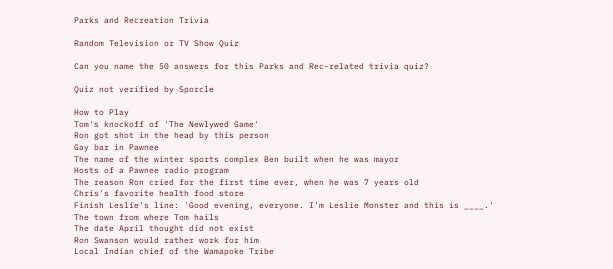Parks and Recreation Trivia

Random Television or TV Show Quiz

Can you name the 50 answers for this Parks and Rec-related trivia quiz?

Quiz not verified by Sporcle

How to Play
Tom's knockoff of 'The Newlywed Game'
Ron got shot in the head by this person
Gay bar in Pawnee
The name of the winter sports complex Ben built when he was mayor
Hosts of a Pawnee radio program
The reason Ron cried for the first time ever, when he was 7 years old
Chris's favorite health food store
Finish Leslie's line: 'Good evening, everyone. I'm Leslie Monster and this is ____.'
The town from where Tom hails
The date April thought did not exist
Ron Swanson would rather work for him
Local Indian chief of the Wamapoke Tribe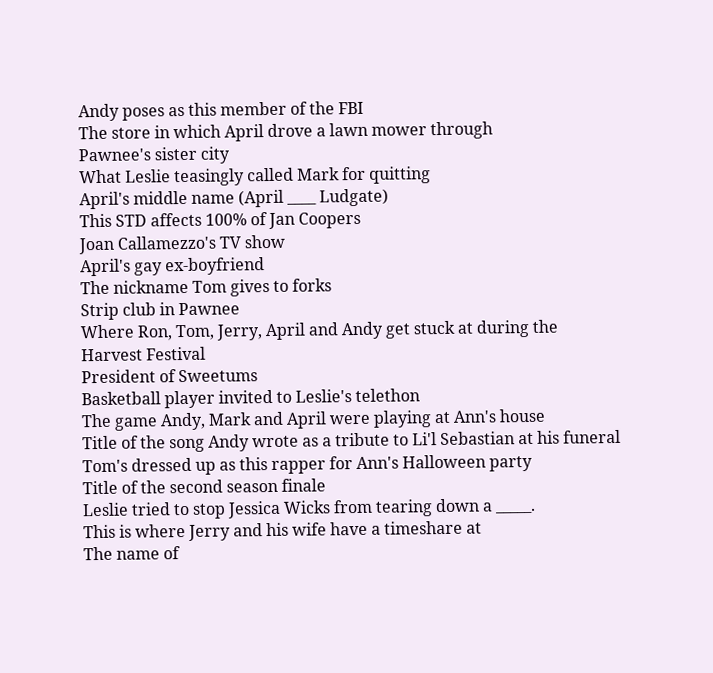Andy poses as this member of the FBI
The store in which April drove a lawn mower through
Pawnee's sister city
What Leslie teasingly called Mark for quitting
April's middle name (April ____ Ludgate)
This STD affects 100% of Jan Coopers
Joan Callamezzo's TV show
April's gay ex-boyfriend
The nickname Tom gives to forks
Strip club in Pawnee
Where Ron, Tom, Jerry, April and Andy get stuck at during the Harvest Festival
President of Sweetums
Basketball player invited to Leslie's telethon
The game Andy, Mark and April were playing at Ann's house
Title of the song Andy wrote as a tribute to Li'l Sebastian at his funeral
Tom's dressed up as this rapper for Ann's Halloween party
Title of the second season finale
Leslie tried to stop Jessica Wicks from tearing down a _____.
This is where Jerry and his wife have a timeshare at
The name of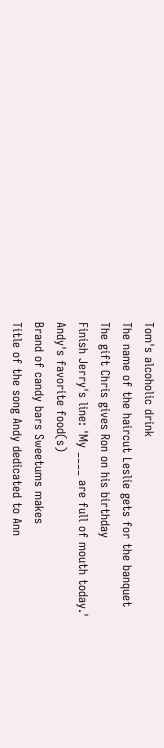Tom's alcoholic drink
The name of the haircut Leslie gets for the banquet
The gift Chris gives Ron on his birthday
Finish Jerry's line: 'My ____ are full of mouth today.'
Andy's favorite food(s)
Brand of candy bars Sweetums makes
Title of the song Andy dedicated to Ann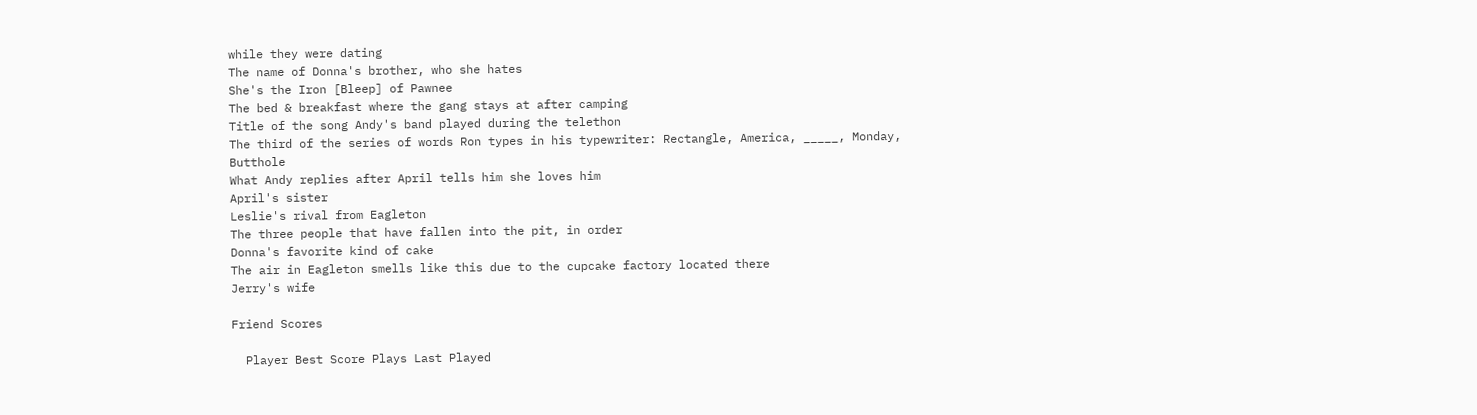while they were dating
The name of Donna's brother, who she hates
She's the Iron [Bleep] of Pawnee
The bed & breakfast where the gang stays at after camping
Title of the song Andy's band played during the telethon
The third of the series of words Ron types in his typewriter: Rectangle, America, _____, Monday, Butthole
What Andy replies after April tells him she loves him
April's sister
Leslie's rival from Eagleton
The three people that have fallen into the pit, in order
Donna's favorite kind of cake
The air in Eagleton smells like this due to the cupcake factory located there
Jerry's wife

Friend Scores

  Player Best Score Plays Last Played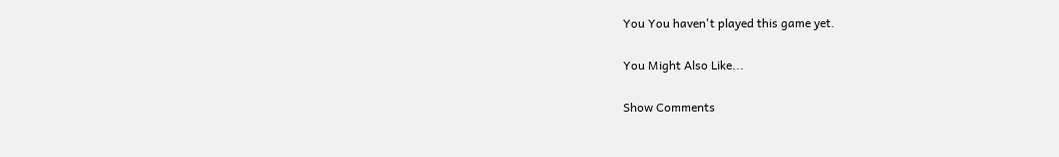You You haven't played this game yet.

You Might Also Like...

Show Comments